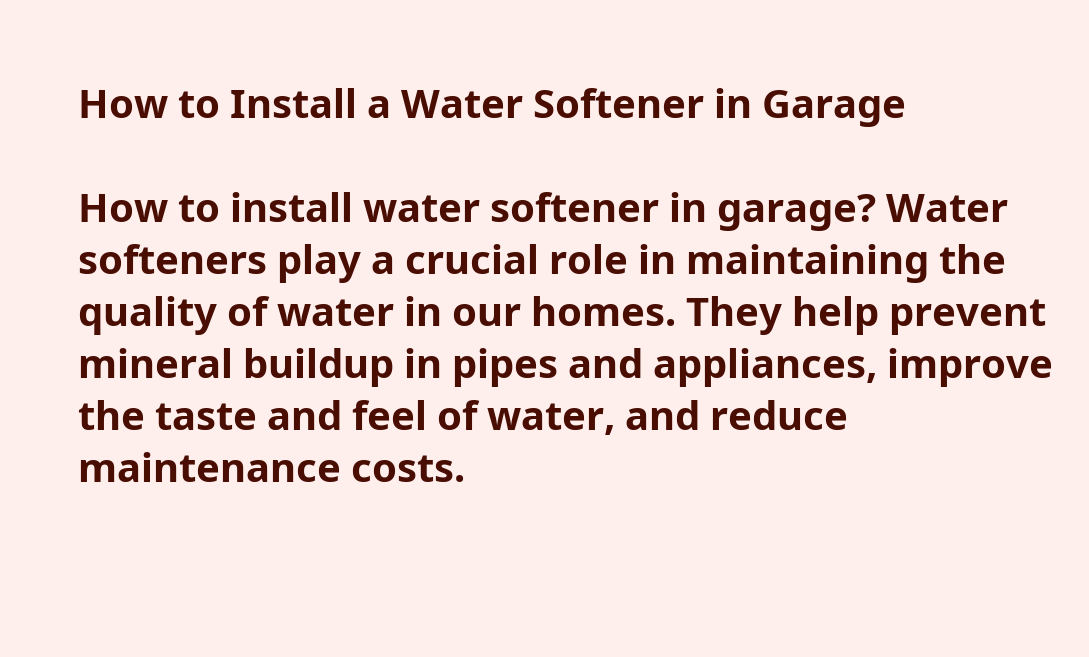How to Install a Water Softener in Garage

How to install water softener in garage? Water softeners play a crucial role in maintaining the quality of water in our homes. They help prevent mineral buildup in pipes and appliances, improve the taste and feel of water, and reduce maintenance costs.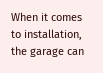When it comes to installation, the garage can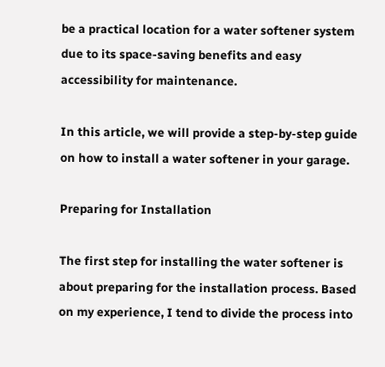be a practical location for a water softener system due to its space-saving benefits and easy accessibility for maintenance.

In this article, we will provide a step-by-step guide on how to install a water softener in your garage.

Preparing for Installation

The first step for installing the water softener is about preparing for the installation process. Based on my experience, I tend to divide the process into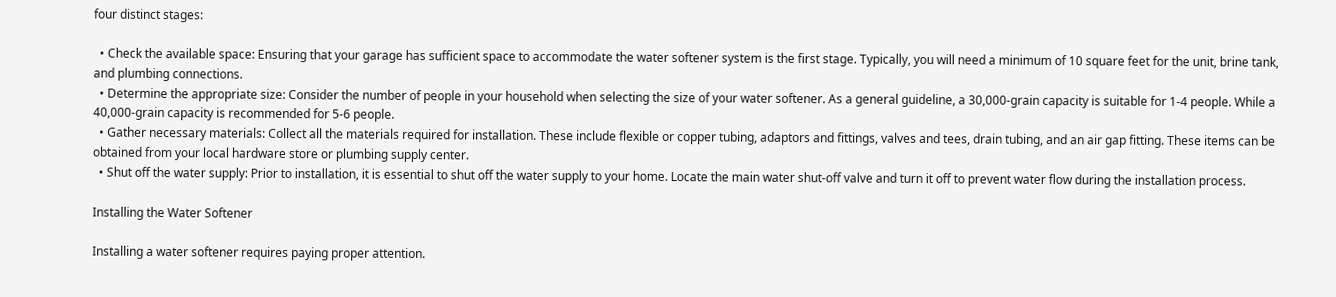four distinct stages:

  • Check the available space: Ensuring that your garage has sufficient space to accommodate the water softener system is the first stage. Typically, you will need a minimum of 10 square feet for the unit, brine tank, and plumbing connections.
  • Determine the appropriate size: Consider the number of people in your household when selecting the size of your water softener. As a general guideline, a 30,000-grain capacity is suitable for 1-4 people. While a 40,000-grain capacity is recommended for 5-6 people.
  • Gather necessary materials: Collect all the materials required for installation. These include flexible or copper tubing, adaptors and fittings, valves and tees, drain tubing, and an air gap fitting. These items can be obtained from your local hardware store or plumbing supply center.
  • Shut off the water supply: Prior to installation, it is essential to shut off the water supply to your home. Locate the main water shut-off valve and turn it off to prevent water flow during the installation process.

Installing the Water Softener

Installing a water softener requires paying proper attention.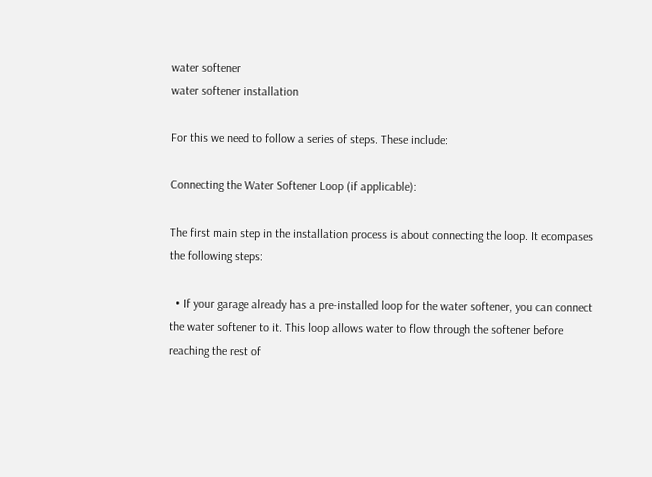water softener
water softener installation

For this we need to follow a series of steps. These include:

Connecting the Water Softener Loop (if applicable):

The first main step in the installation process is about connecting the loop. It ecompases the following steps:

  • If your garage already has a pre-installed loop for the water softener, you can connect the water softener to it. This loop allows water to flow through the softener before reaching the rest of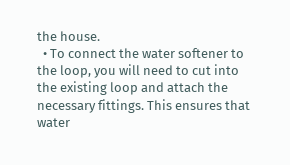the house.
  • To connect the water softener to the loop, you will need to cut into the existing loop and attach the necessary fittings. This ensures that water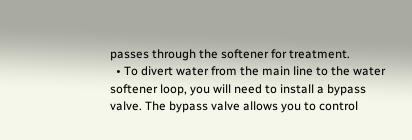passes through the softener for treatment.
  • To divert water from the main line to the water softener loop, you will need to install a bypass valve. The bypass valve allows you to control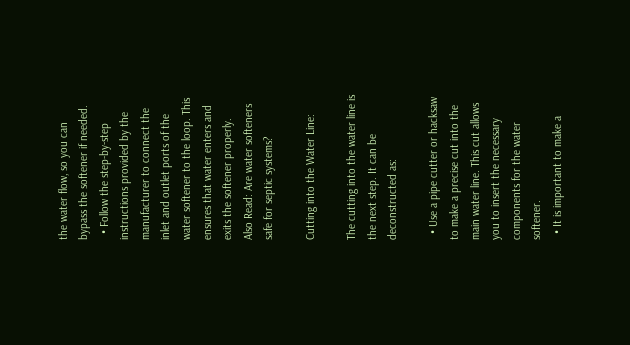the water flow, so you can bypass the softener if needed.
  • Follow the step-by-step instructions provided by the manufacturer to connect the inlet and outlet ports of the water softener to the loop. This ensures that water enters and exits the softener properly.
Also Read: Are water softeners safe for septic systems?

Cutting into the Water Line:

The cutting into the water line is the next step. It can be deconstructed as:

  • Use a pipe cutter or hacksaw to make a precise cut into the main water line. This cut allows you to insert the necessary components for the water softener.
  • It is important to make a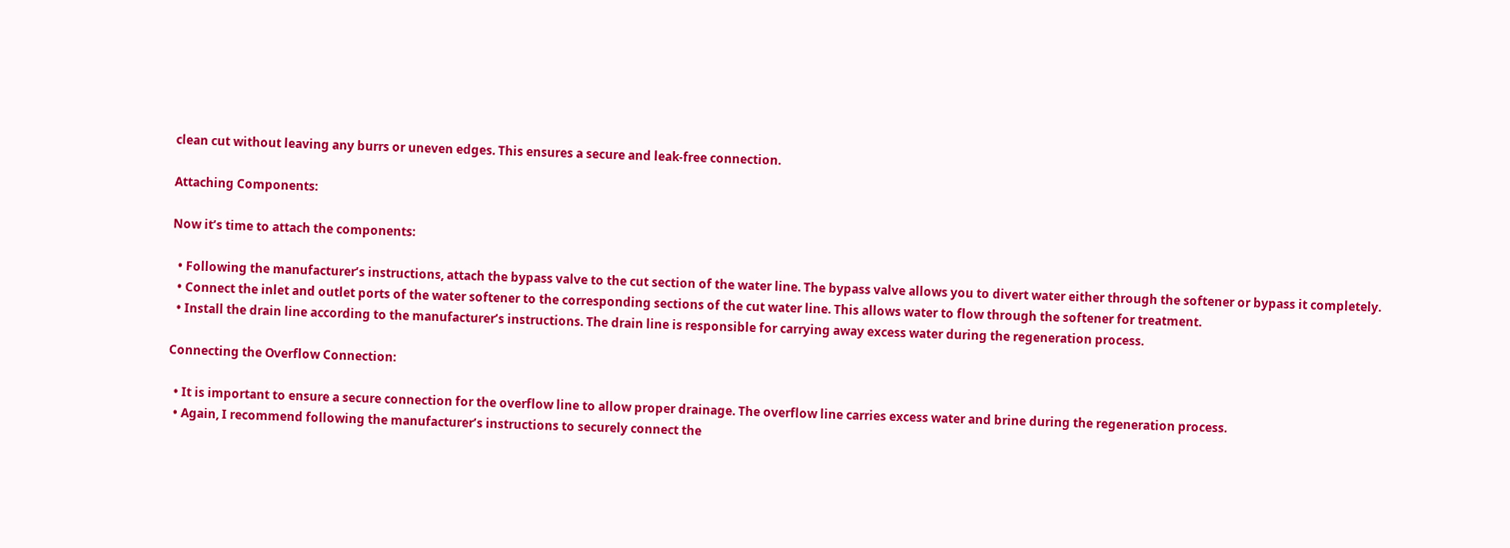clean cut without leaving any burrs or uneven edges. This ensures a secure and leak-free connection.

Attaching Components:

Now it’s time to attach the components:

  • Following the manufacturer’s instructions, attach the bypass valve to the cut section of the water line. The bypass valve allows you to divert water either through the softener or bypass it completely.
  • Connect the inlet and outlet ports of the water softener to the corresponding sections of the cut water line. This allows water to flow through the softener for treatment.
  • Install the drain line according to the manufacturer’s instructions. The drain line is responsible for carrying away excess water during the regeneration process.

Connecting the Overflow Connection:

  • It is important to ensure a secure connection for the overflow line to allow proper drainage. The overflow line carries excess water and brine during the regeneration process.
  • Again, I recommend following the manufacturer’s instructions to securely connect the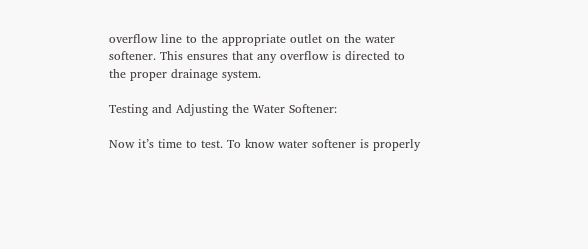overflow line to the appropriate outlet on the water softener. This ensures that any overflow is directed to the proper drainage system.

Testing and Adjusting the Water Softener:

Now it’s time to test. To know water softener is properly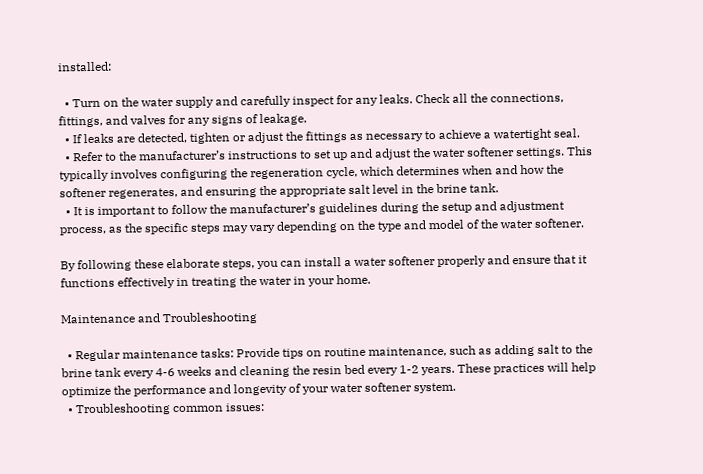installed:

  • Turn on the water supply and carefully inspect for any leaks. Check all the connections, fittings, and valves for any signs of leakage.
  • If leaks are detected, tighten or adjust the fittings as necessary to achieve a watertight seal.
  • Refer to the manufacturer’s instructions to set up and adjust the water softener settings. This typically involves configuring the regeneration cycle, which determines when and how the softener regenerates, and ensuring the appropriate salt level in the brine tank.
  • It is important to follow the manufacturer’s guidelines during the setup and adjustment process, as the specific steps may vary depending on the type and model of the water softener.

By following these elaborate steps, you can install a water softener properly and ensure that it functions effectively in treating the water in your home.

Maintenance and Troubleshooting

  • Regular maintenance tasks: Provide tips on routine maintenance, such as adding salt to the brine tank every 4-6 weeks and cleaning the resin bed every 1-2 years. These practices will help optimize the performance and longevity of your water softener system.
  • Troubleshooting common issues: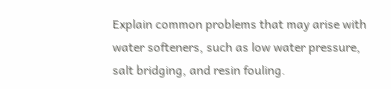Explain common problems that may arise with water softeners, such as low water pressure, salt bridging, and resin fouling.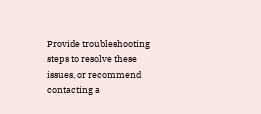Provide troubleshooting steps to resolve these issues, or recommend contacting a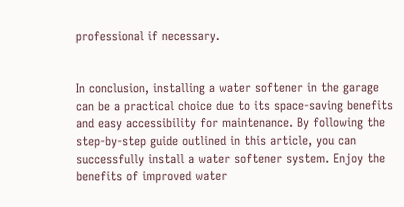professional if necessary.


In conclusion, installing a water softener in the garage can be a practical choice due to its space-saving benefits and easy accessibility for maintenance. By following the step-by-step guide outlined in this article, you can successfully install a water softener system. Enjoy the benefits of improved water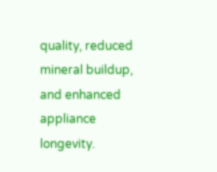quality, reduced mineral buildup, and enhanced appliance longevity.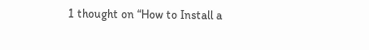1 thought on “How to Install a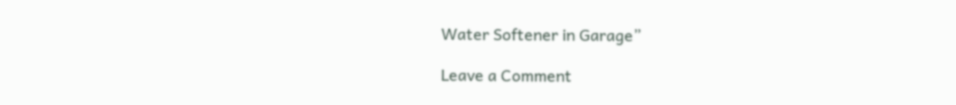Water Softener in Garage”

Leave a Comment